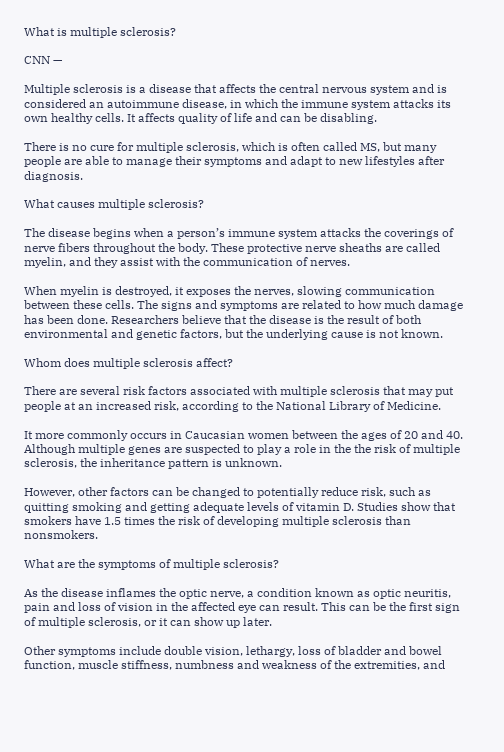What is multiple sclerosis?

CNN —

Multiple sclerosis is a disease that affects the central nervous system and is considered an autoimmune disease, in which the immune system attacks its own healthy cells. It affects quality of life and can be disabling.

There is no cure for multiple sclerosis, which is often called MS, but many people are able to manage their symptoms and adapt to new lifestyles after diagnosis.

What causes multiple sclerosis?

The disease begins when a person’s immune system attacks the coverings of nerve fibers throughout the body. These protective nerve sheaths are called myelin, and they assist with the communication of nerves.

When myelin is destroyed, it exposes the nerves, slowing communication between these cells. The signs and symptoms are related to how much damage has been done. Researchers believe that the disease is the result of both environmental and genetic factors, but the underlying cause is not known.

Whom does multiple sclerosis affect?

There are several risk factors associated with multiple sclerosis that may put people at an increased risk, according to the National Library of Medicine.

It more commonly occurs in Caucasian women between the ages of 20 and 40. Although multiple genes are suspected to play a role in the the risk of multiple sclerosis, the inheritance pattern is unknown.

However, other factors can be changed to potentially reduce risk, such as quitting smoking and getting adequate levels of vitamin D. Studies show that smokers have 1.5 times the risk of developing multiple sclerosis than nonsmokers.

What are the symptoms of multiple sclerosis?

As the disease inflames the optic nerve, a condition known as optic neuritis, pain and loss of vision in the affected eye can result. This can be the first sign of multiple sclerosis, or it can show up later.

Other symptoms include double vision, lethargy, loss of bladder and bowel function, muscle stiffness, numbness and weakness of the extremities, and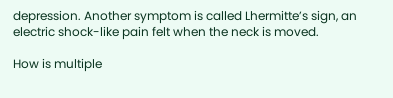depression. Another symptom is called Lhermitte’s sign, an electric shock-like pain felt when the neck is moved.

How is multiple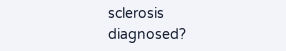sclerosis diagnosed?